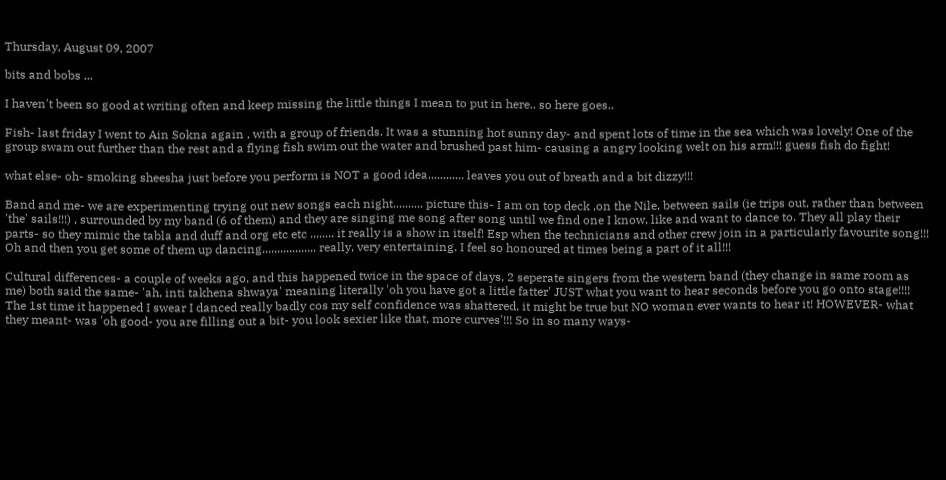Thursday, August 09, 2007

bits and bobs ...

I haven't been so good at writing often and keep missing the little things I mean to put in here.. so here goes..

Fish- last friday I went to Ain Sokna again , with a group of friends. It was a stunning hot sunny day- and spent lots of time in the sea which was lovely! One of the group swam out further than the rest and a flying fish swim out the water and brushed past him- causing a angry looking welt on his arm!!! guess fish do fight!

what else- oh- smoking sheesha just before you perform is NOT a good idea............ leaves you out of breath and a bit dizzy!!!

Band and me- we are experimenting trying out new songs each night.......... picture this- I am on top deck ,on the Nile, between sails (ie trips out, rather than between 'the' sails!!!) , surrounded by my band (6 of them) and they are singing me song after song until we find one I know, like and want to dance to. They all play their parts- so they mimic the tabla and duff and org etc etc ........ it really is a show in itself! Esp when the technicians and other crew join in a particularly favourite song!!! Oh and then you get some of them up dancing.................. really, very entertaining. I feel so honoured at times being a part of it all!!!

Cultural differences- a couple of weeks ago, and this happened twice in the space of days, 2 seperate singers from the western band (they change in same room as me) both said the same- 'ah, inti takhena shwaya' meaning literally 'oh you have got a little fatter' JUST what you want to hear seconds before you go onto stage!!!! The 1st time it happened I swear I danced really badly cos my self confidence was shattered, it might be true but NO woman ever wants to hear it! HOWEVER- what they meant- was 'oh good- you are filling out a bit- you look sexier like that, more curves'!!! So in so many ways-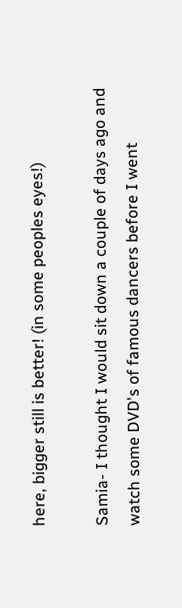here, bigger still is better! (in some peoples eyes!)

Samia- I thought I would sit down a couple of days ago and watch some DVD's of famous dancers before I went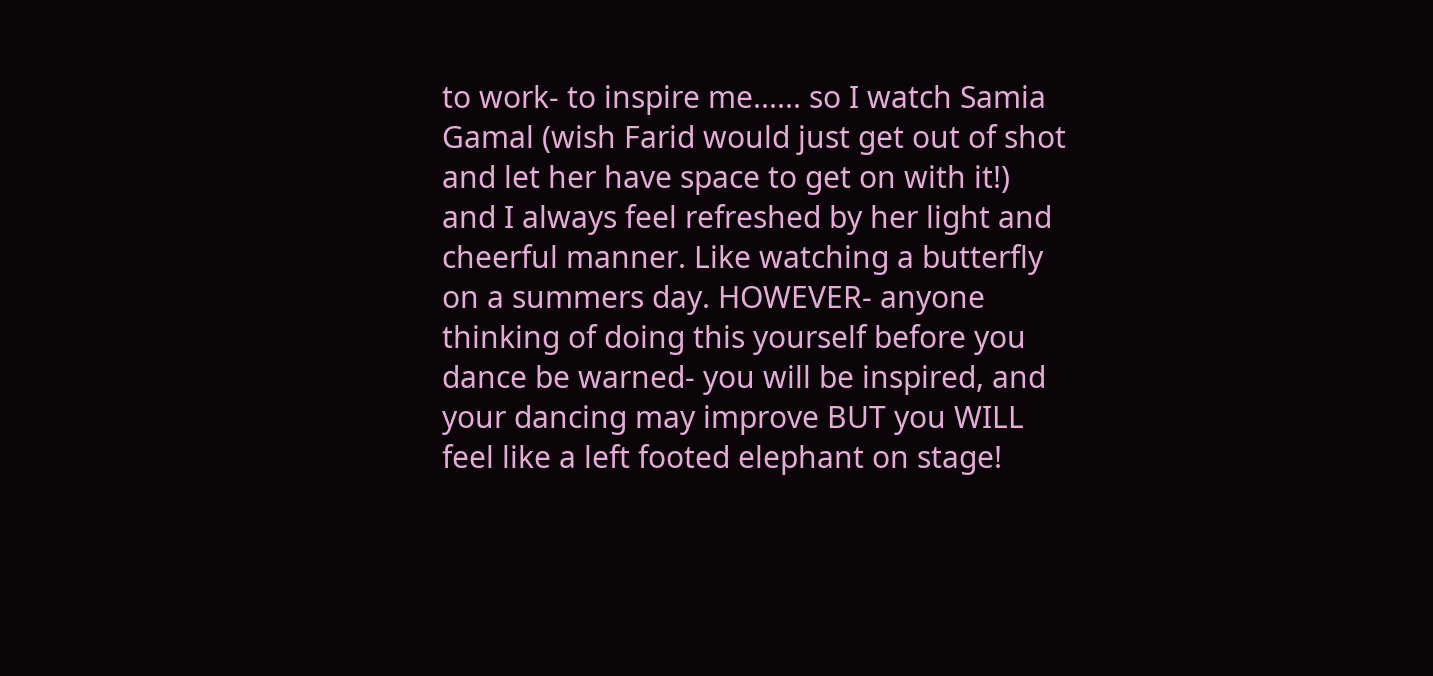to work- to inspire me...... so I watch Samia Gamal (wish Farid would just get out of shot and let her have space to get on with it!) and I always feel refreshed by her light and cheerful manner. Like watching a butterfly on a summers day. HOWEVER- anyone thinking of doing this yourself before you dance be warned- you will be inspired, and your dancing may improve BUT you WILL feel like a left footed elephant on stage!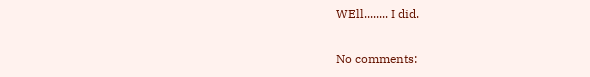WEll........ I did.

No comments: